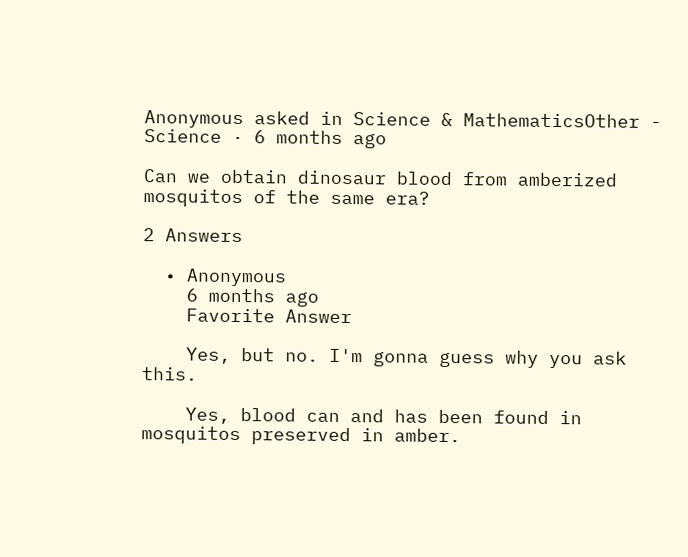Anonymous asked in Science & MathematicsOther - Science · 6 months ago

Can we obtain dinosaur blood from amberized mosquitos of the same era?

2 Answers

  • Anonymous
    6 months ago
    Favorite Answer

    Yes, but no. I'm gonna guess why you ask this.

    Yes, blood can and has been found in mosquitos preserved in amber.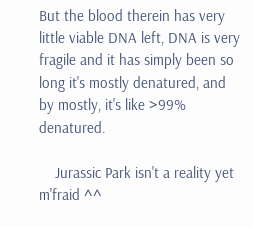But the blood therein has very little viable DNA left, DNA is very fragile and it has simply been so long it's mostly denatured, and by mostly, it's like >99% denatured.

    Jurassic Park isn't a reality yet m'fraid ^^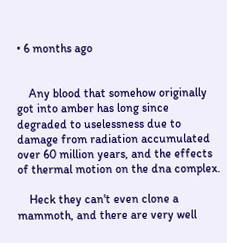• 6 months ago


    Any blood that somehow originally got into amber has long since degraded to uselessness due to damage from radiation accumulated over 60 million years, and the effects of thermal motion on the dna complex.

    Heck they can't even clone a mammoth, and there are very well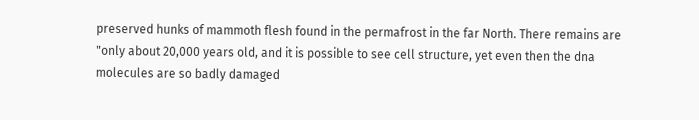preserved hunks of mammoth flesh found in the permafrost in the far North. There remains are "only about 20,000 years old, and it is possible to see cell structure, yet even then the dna molecules are so badly damaged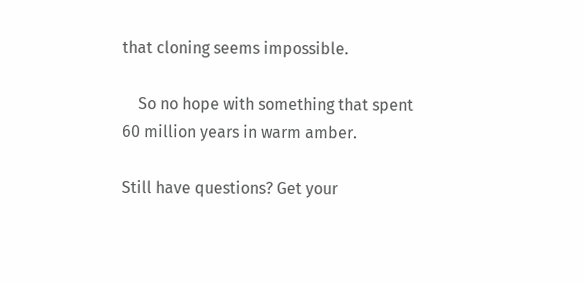that cloning seems impossible.

    So no hope with something that spent 60 million years in warm amber.

Still have questions? Get your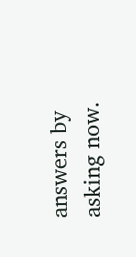answers by asking now.